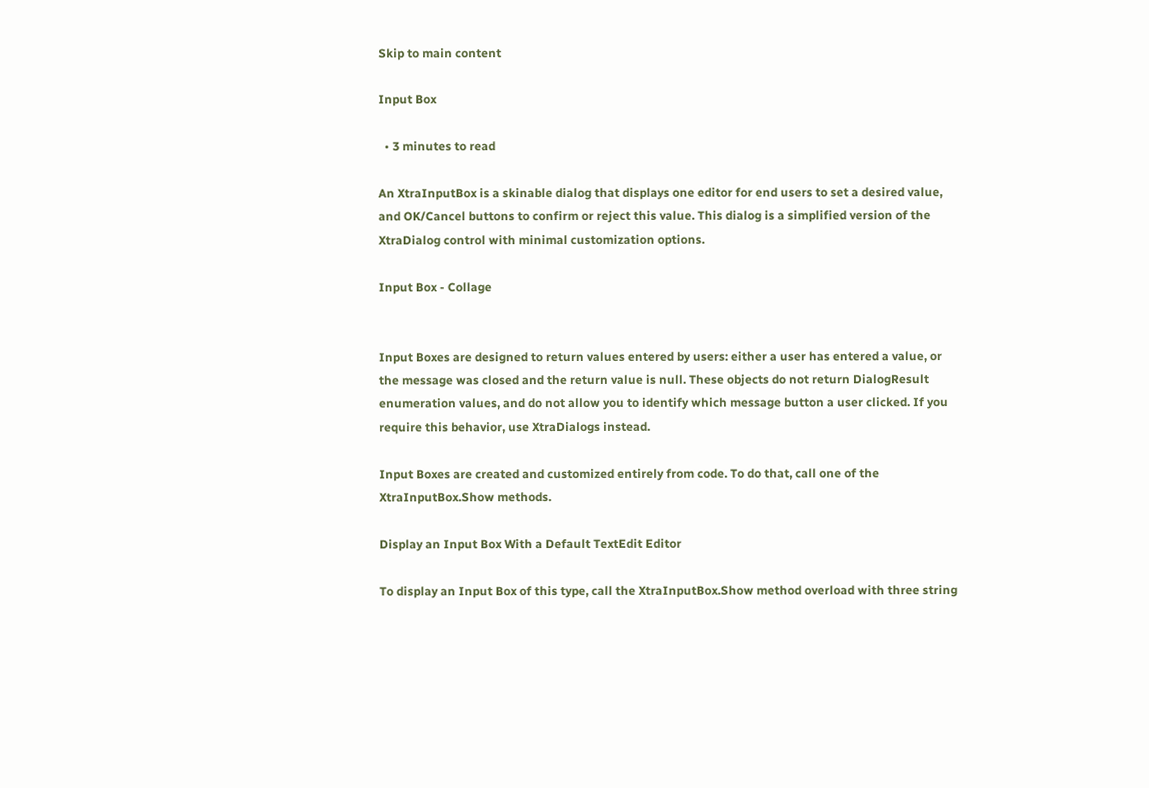Skip to main content

Input Box

  • 3 minutes to read

An XtraInputBox is a skinable dialog that displays one editor for end users to set a desired value, and OK/Cancel buttons to confirm or reject this value. This dialog is a simplified version of the XtraDialog control with minimal customization options.

Input Box - Collage


Input Boxes are designed to return values entered by users: either a user has entered a value, or the message was closed and the return value is null. These objects do not return DialogResult enumeration values, and do not allow you to identify which message button a user clicked. If you require this behavior, use XtraDialogs instead.

Input Boxes are created and customized entirely from code. To do that, call one of the XtraInputBox.Show methods.

Display an Input Box With a Default TextEdit Editor

To display an Input Box of this type, call the XtraInputBox.Show method overload with three string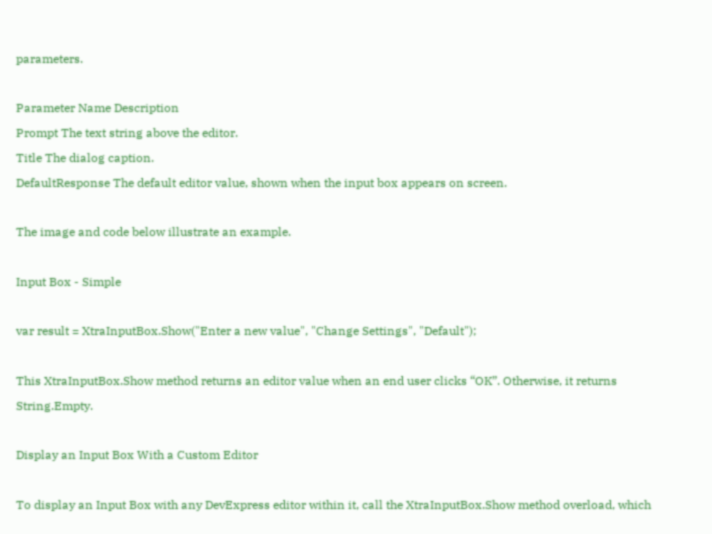parameters.

Parameter Name Description
Prompt The text string above the editor.
Title The dialog caption.
DefaultResponse The default editor value, shown when the input box appears on screen.

The image and code below illustrate an example.

Input Box - Simple

var result = XtraInputBox.Show("Enter a new value", "Change Settings", "Default");

This XtraInputBox.Show method returns an editor value when an end user clicks “OK”. Otherwise, it returns String.Empty.

Display an Input Box With a Custom Editor

To display an Input Box with any DevExpress editor within it, call the XtraInputBox.Show method overload, which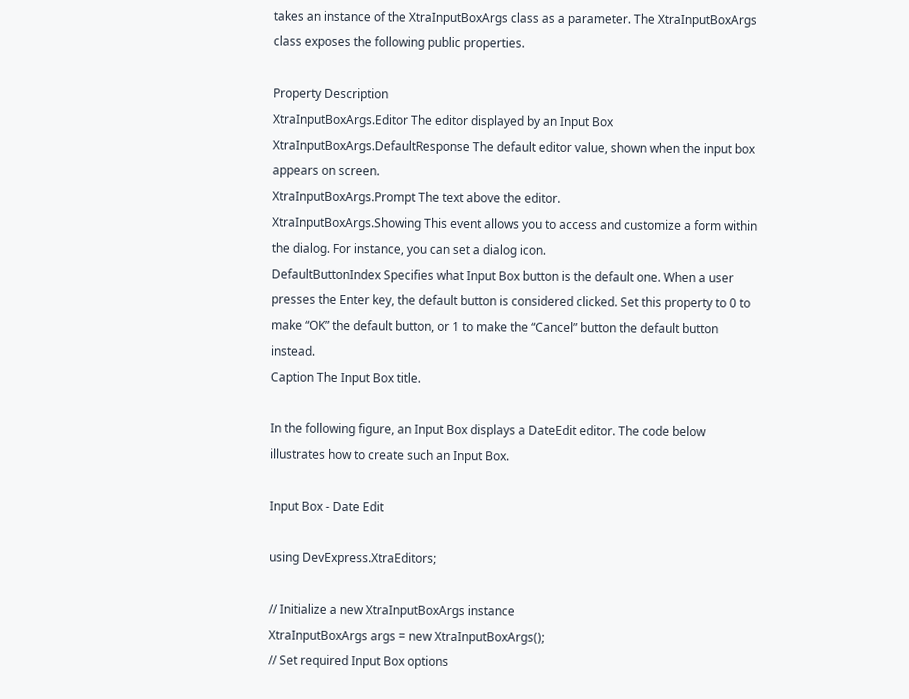takes an instance of the XtraInputBoxArgs class as a parameter. The XtraInputBoxArgs class exposes the following public properties.

Property Description
XtraInputBoxArgs.Editor The editor displayed by an Input Box
XtraInputBoxArgs.DefaultResponse The default editor value, shown when the input box appears on screen.
XtraInputBoxArgs.Prompt The text above the editor.
XtraInputBoxArgs.Showing This event allows you to access and customize a form within the dialog. For instance, you can set a dialog icon.
DefaultButtonIndex Specifies what Input Box button is the default one. When a user presses the Enter key, the default button is considered clicked. Set this property to 0 to make “OK” the default button, or 1 to make the “Cancel” button the default button instead.
Caption The Input Box title.

In the following figure, an Input Box displays a DateEdit editor. The code below illustrates how to create such an Input Box.

Input Box - Date Edit

using DevExpress.XtraEditors;

// Initialize a new XtraInputBoxArgs instance
XtraInputBoxArgs args = new XtraInputBoxArgs();
// Set required Input Box options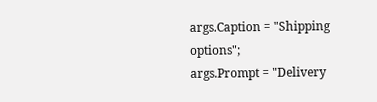args.Caption = "Shipping options";
args.Prompt = "Delivery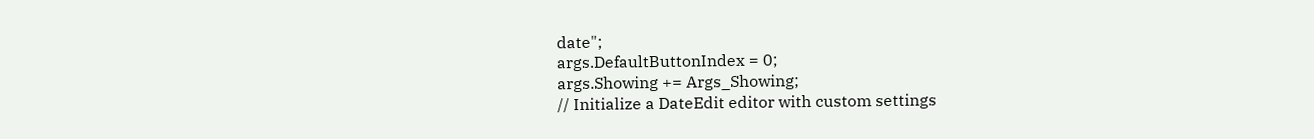date";
args.DefaultButtonIndex = 0;
args.Showing += Args_Showing;
// Initialize a DateEdit editor with custom settings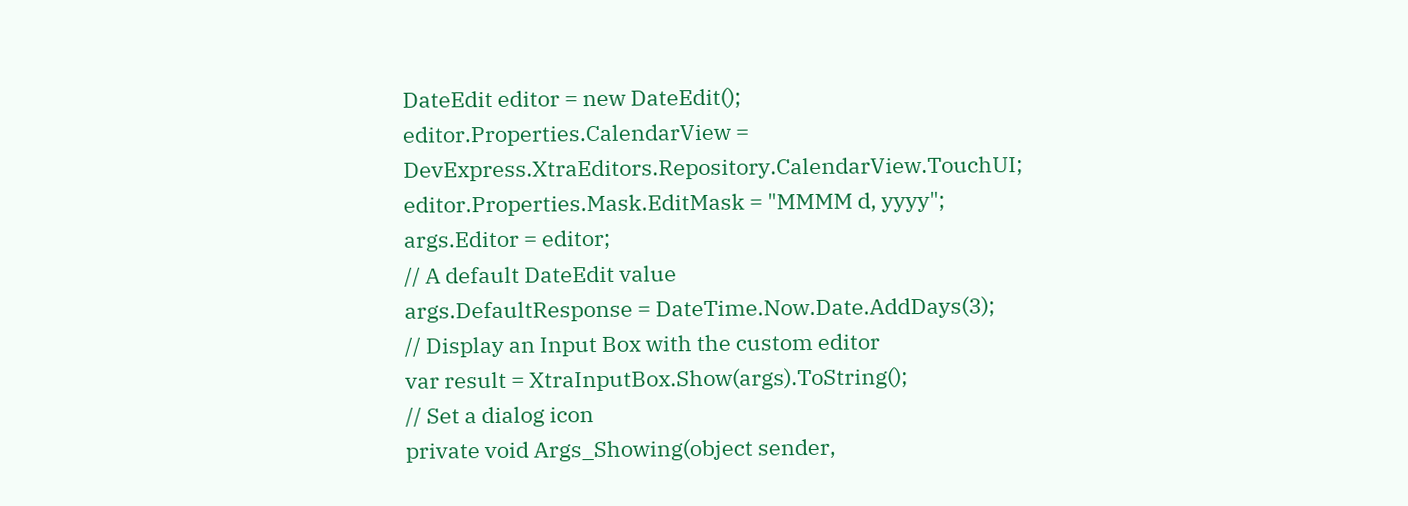DateEdit editor = new DateEdit();
editor.Properties.CalendarView = DevExpress.XtraEditors.Repository.CalendarView.TouchUI;
editor.Properties.Mask.EditMask = "MMMM d, yyyy";
args.Editor = editor;
// A default DateEdit value
args.DefaultResponse = DateTime.Now.Date.AddDays(3);
// Display an Input Box with the custom editor
var result = XtraInputBox.Show(args).ToString();
// Set a dialog icon
private void Args_Showing(object sender,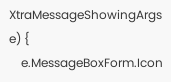XtraMessageShowingArgs e) {
    e.MessageBoxForm.Icon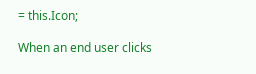= this.Icon;

When an end user clicks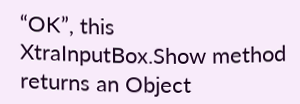“OK”, this XtraInputBox.Show method returns an Object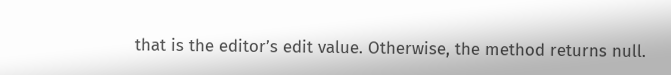that is the editor’s edit value. Otherwise, the method returns null.